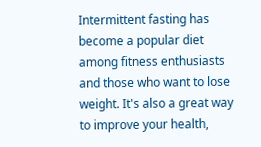Intermittent fasting has become a popular diet among fitness enthusiasts and those who want to lose weight. It's also a great way to improve your health,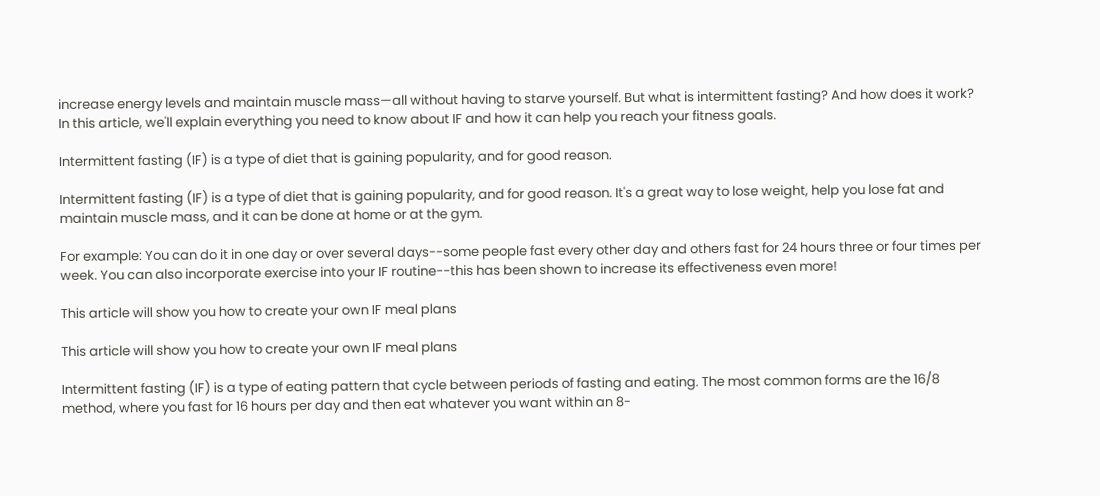increase energy levels and maintain muscle mass—all without having to starve yourself. But what is intermittent fasting? And how does it work? In this article, we'll explain everything you need to know about IF and how it can help you reach your fitness goals.

Intermittent fasting (IF) is a type of diet that is gaining popularity, and for good reason.

Intermittent fasting (IF) is a type of diet that is gaining popularity, and for good reason. It's a great way to lose weight, help you lose fat and maintain muscle mass, and it can be done at home or at the gym.

For example: You can do it in one day or over several days--some people fast every other day and others fast for 24 hours three or four times per week. You can also incorporate exercise into your IF routine--this has been shown to increase its effectiveness even more!

This article will show you how to create your own IF meal plans

This article will show you how to create your own IF meal plans

Intermittent fasting (IF) is a type of eating pattern that cycle between periods of fasting and eating. The most common forms are the 16/8 method, where you fast for 16 hours per day and then eat whatever you want within an 8-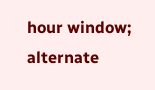hour window; alternate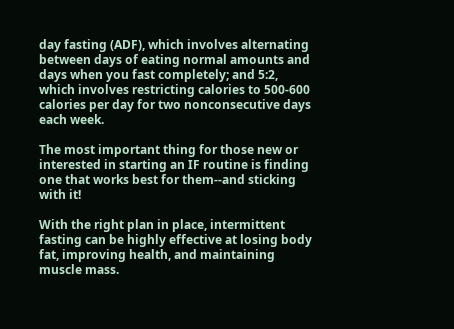day fasting (ADF), which involves alternating between days of eating normal amounts and days when you fast completely; and 5:2, which involves restricting calories to 500-600 calories per day for two nonconsecutive days each week.

The most important thing for those new or interested in starting an IF routine is finding one that works best for them--and sticking with it!

With the right plan in place, intermittent fasting can be highly effective at losing body fat, improving health, and maintaining muscle mass.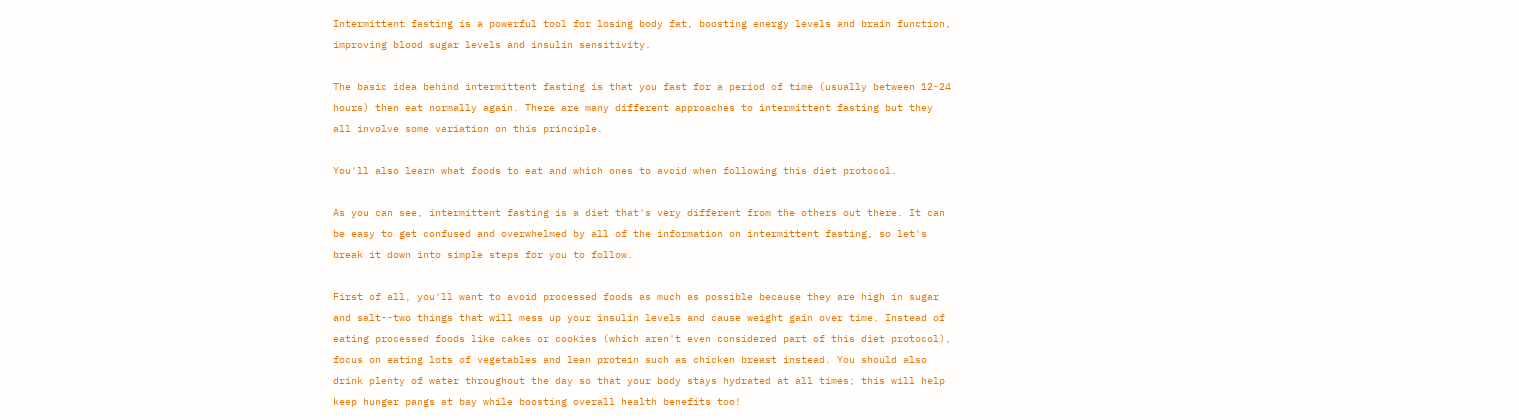Intermittent fasting is a powerful tool for losing body fat, boosting energy levels and brain function, improving blood sugar levels and insulin sensitivity.

The basic idea behind intermittent fasting is that you fast for a period of time (usually between 12-24 hours) then eat normally again. There are many different approaches to intermittent fasting but they all involve some variation on this principle.

You'll also learn what foods to eat and which ones to avoid when following this diet protocol.

As you can see, intermittent fasting is a diet that's very different from the others out there. It can be easy to get confused and overwhelmed by all of the information on intermittent fasting, so let's break it down into simple steps for you to follow.

First of all, you'll want to avoid processed foods as much as possible because they are high in sugar and salt--two things that will mess up your insulin levels and cause weight gain over time. Instead of eating processed foods like cakes or cookies (which aren't even considered part of this diet protocol), focus on eating lots of vegetables and lean protein such as chicken breast instead. You should also drink plenty of water throughout the day so that your body stays hydrated at all times; this will help keep hunger pangs at bay while boosting overall health benefits too!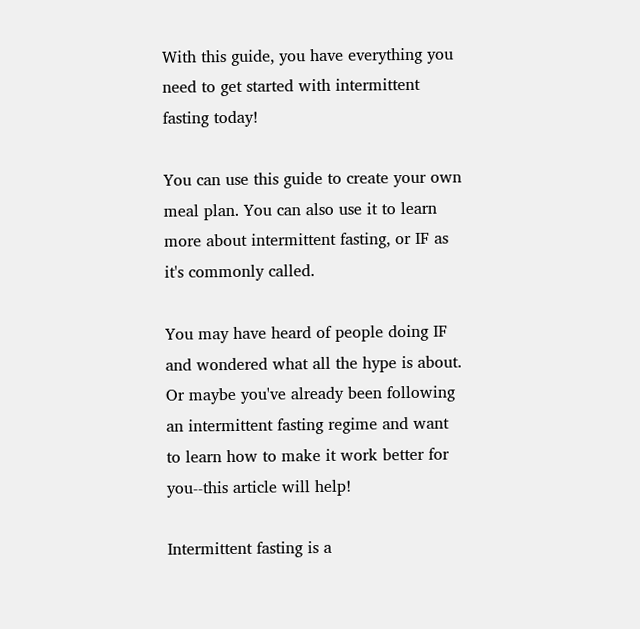With this guide, you have everything you need to get started with intermittent fasting today!

You can use this guide to create your own meal plan. You can also use it to learn more about intermittent fasting, or IF as it's commonly called.

You may have heard of people doing IF and wondered what all the hype is about. Or maybe you've already been following an intermittent fasting regime and want to learn how to make it work better for you--this article will help!

Intermittent fasting is a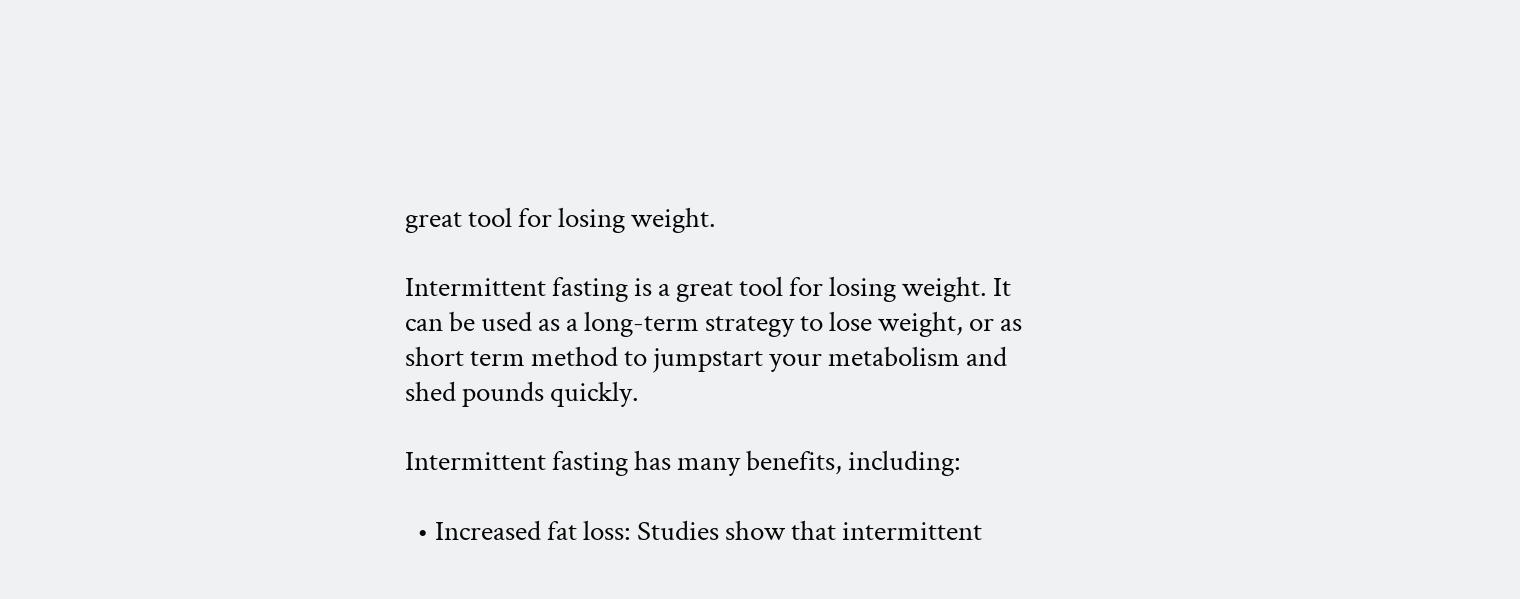great tool for losing weight.

Intermittent fasting is a great tool for losing weight. It can be used as a long-term strategy to lose weight, or as short term method to jumpstart your metabolism and shed pounds quickly.

Intermittent fasting has many benefits, including:

  • Increased fat loss: Studies show that intermittent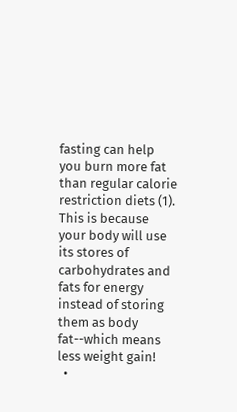fasting can help you burn more fat than regular calorie restriction diets (1). This is because your body will use its stores of carbohydrates and fats for energy instead of storing them as body fat--which means less weight gain!
  •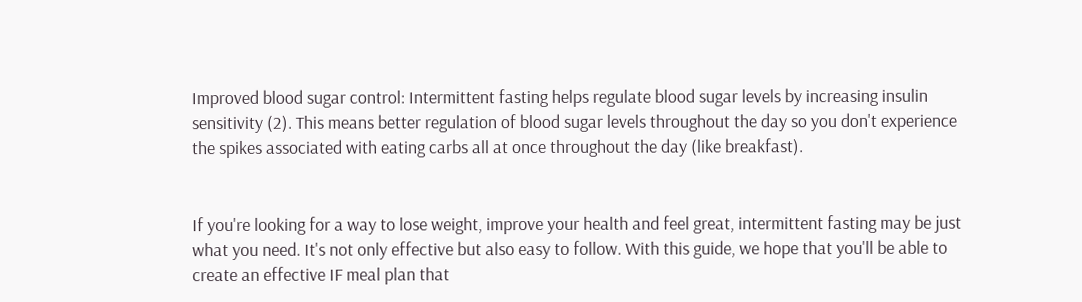Improved blood sugar control: Intermittent fasting helps regulate blood sugar levels by increasing insulin sensitivity (2). This means better regulation of blood sugar levels throughout the day so you don't experience the spikes associated with eating carbs all at once throughout the day (like breakfast).


If you're looking for a way to lose weight, improve your health and feel great, intermittent fasting may be just what you need. It's not only effective but also easy to follow. With this guide, we hope that you'll be able to create an effective IF meal plan that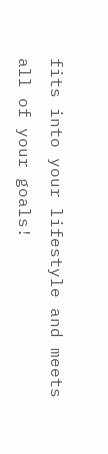fits into your lifestyle and meets all of your goals!